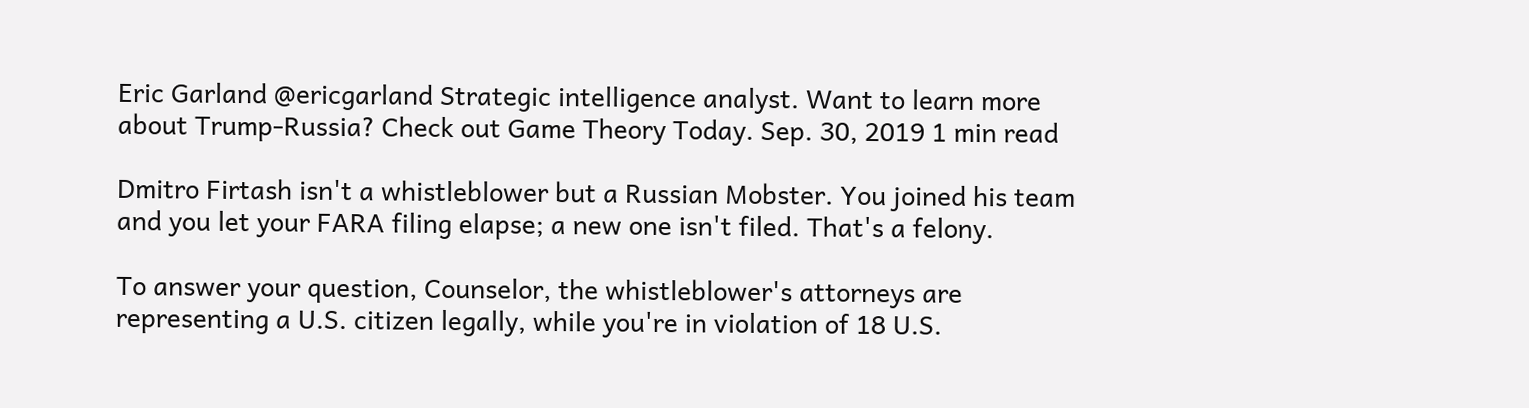Eric Garland @ericgarland Strategic intelligence analyst. Want to learn more about Trump-Russia? Check out Game Theory Today. Sep. 30, 2019 1 min read

Dmitro Firtash isn't a whistleblower but a Russian Mobster. You joined his team and you let your FARA filing elapse; a new one isn't filed. That's a felony.

To answer your question, Counselor, the whistleblower's attorneys are representing a U.S. citizen legally, while you're in violation of 18 U.S.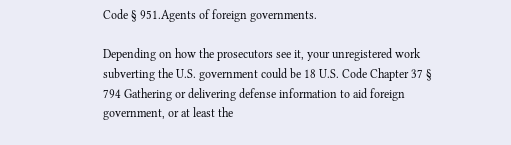Code § 951.Agents of foreign governments.

Depending on how the prosecutors see it, your unregistered work subverting the U.S. government could be 18 U.S. Code Chapter 37 § 794 Gathering or delivering defense information to aid foreign government, or at least the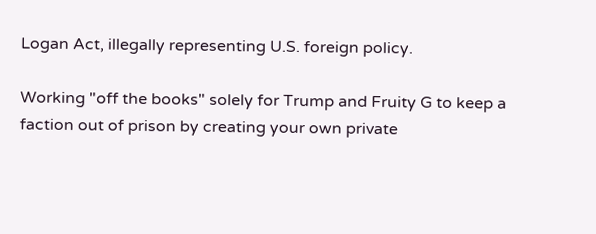Logan Act, illegally representing U.S. foreign policy.

Working "off the books" solely for Trump and Fruity G to keep a faction out of prison by creating your own private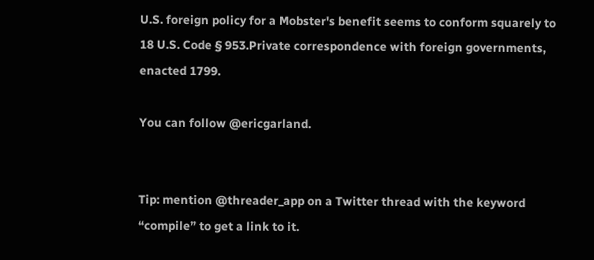U.S. foreign policy for a Mobster's benefit seems to conform squarely to 18 U.S. Code § 953.Private correspondence with foreign governments, enacted 1799.

You can follow @ericgarland.


Tip: mention @threader_app on a Twitter thread with the keyword “compile” to get a link to it.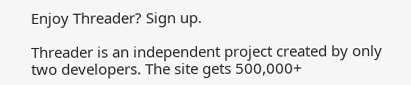Enjoy Threader? Sign up.

Threader is an independent project created by only two developers. The site gets 500,000+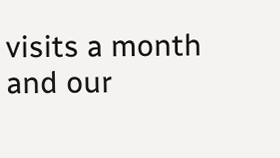visits a month and our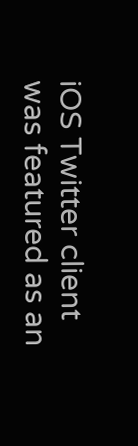iOS Twitter client was featured as an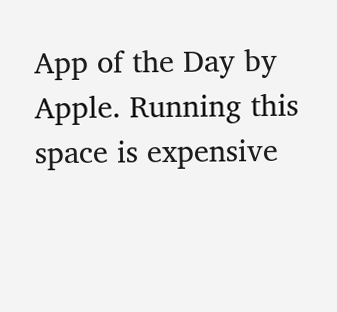App of the Day by Apple. Running this space is expensive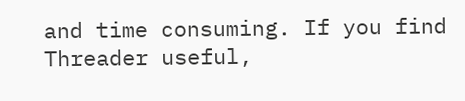and time consuming. If you find Threader useful,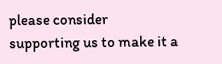please consider supporting us to make it a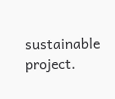sustainable project.